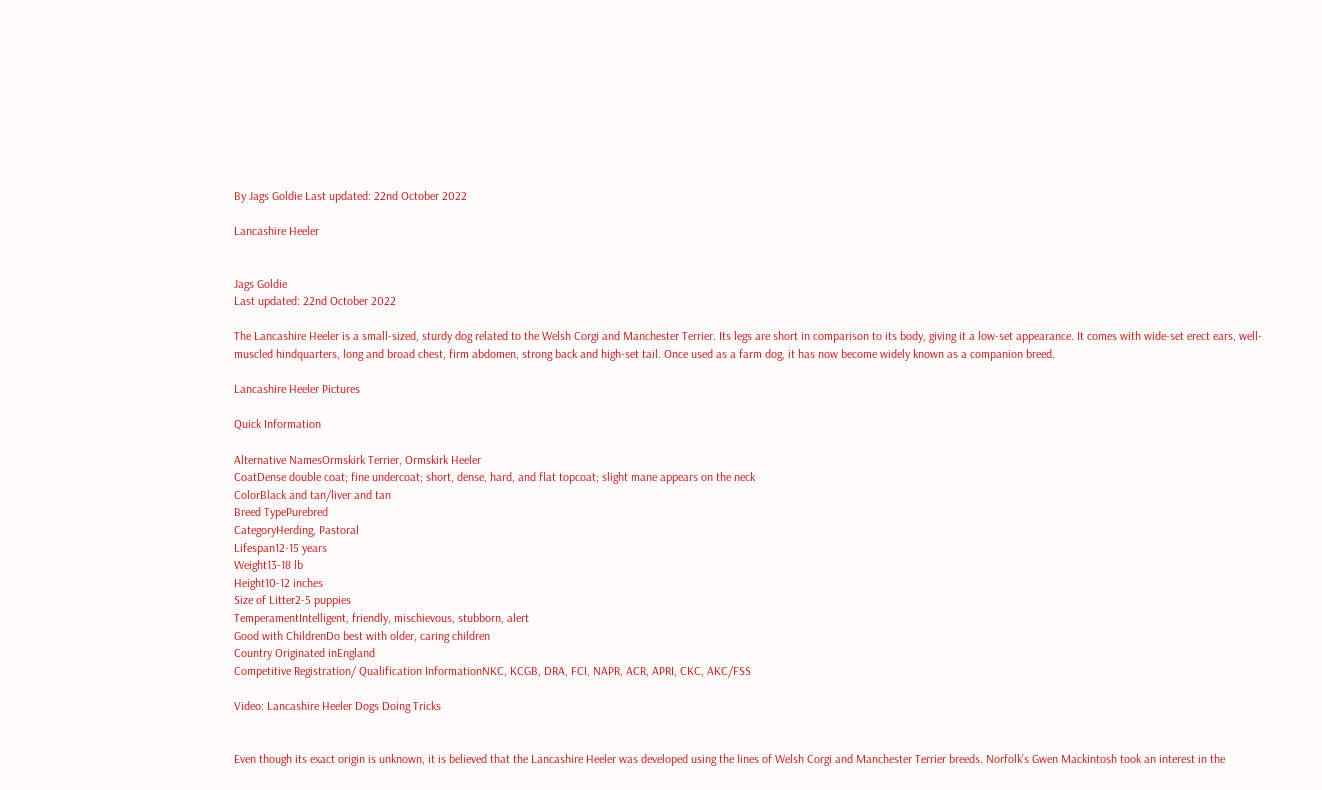By Jags Goldie Last updated: 22nd October 2022

Lancashire Heeler


Jags Goldie
Last updated: 22nd October 2022

The Lancashire Heeler is a small-sized, sturdy dog related to the Welsh Corgi and Manchester Terrier. Its legs are short in comparison to its body, giving it a low-set appearance. It comes with wide-set erect ears, well-muscled hindquarters, long and broad chest, firm abdomen, strong back and high-set tail. Once used as a farm dog, it has now become widely known as a companion breed.

Lancashire Heeler Pictures

Quick Information

Alternative NamesOrmskirk Terrier, Ormskirk Heeler
CoatDense double coat; fine undercoat; short, dense, hard, and flat topcoat; slight mane appears on the neck
ColorBlack and tan/liver and tan
Breed TypePurebred
CategoryHerding, Pastoral
Lifespan12-15 years
Weight13-18 lb
Height10-12 inches
Size of Litter2-5 puppies
TemperamentIntelligent, friendly, mischievous, stubborn, alert
Good with ChildrenDo best with older, caring children
Country Originated inEngland
Competitive Registration/ Qualification InformationNKC, KCGB, DRA, FCI, NAPR, ACR, APRI, CKC, AKC/FSS

Video: Lancashire Heeler Dogs Doing Tricks


Even though its exact origin is unknown, it is believed that the Lancashire Heeler was developed using the lines of Welsh Corgi and Manchester Terrier breeds. Norfolk’s Gwen Mackintosh took an interest in the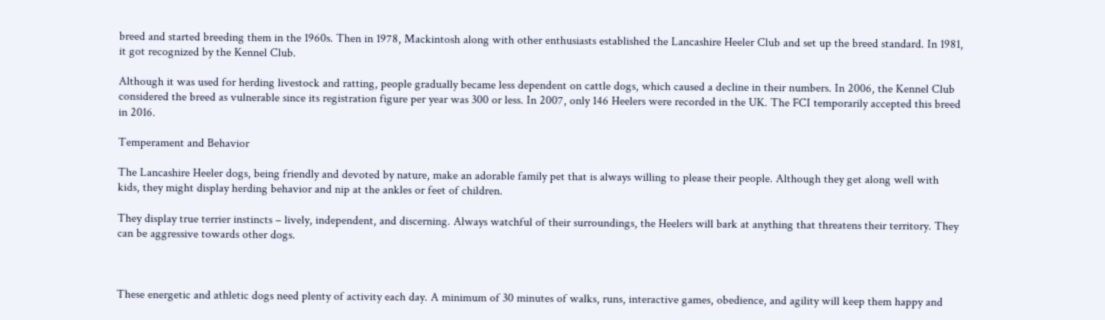breed and started breeding them in the 1960s. Then in 1978, Mackintosh along with other enthusiasts established the Lancashire Heeler Club and set up the breed standard. In 1981, it got recognized by the Kennel Club.

Although it was used for herding livestock and ratting, people gradually became less dependent on cattle dogs, which caused a decline in their numbers. In 2006, the Kennel Club considered the breed as vulnerable since its registration figure per year was 300 or less. In 2007, only 146 Heelers were recorded in the UK. The FCI temporarily accepted this breed in 2016.

Temperament and Behavior

The Lancashire Heeler dogs, being friendly and devoted by nature, make an adorable family pet that is always willing to please their people. Although they get along well with kids, they might display herding behavior and nip at the ankles or feet of children.

They display true terrier instincts – lively, independent, and discerning. Always watchful of their surroundings, the Heelers will bark at anything that threatens their territory. They can be aggressive towards other dogs.



These energetic and athletic dogs need plenty of activity each day. A minimum of 30 minutes of walks, runs, interactive games, obedience, and agility will keep them happy and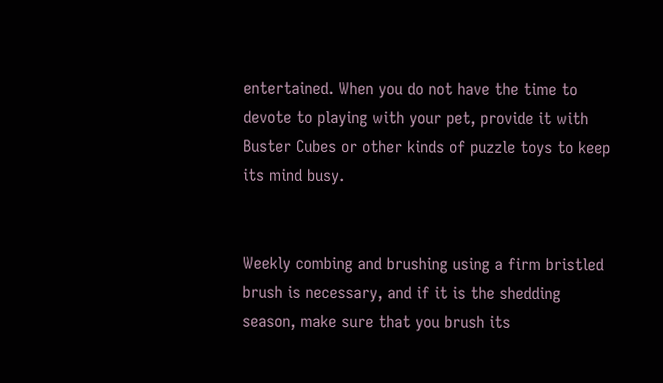entertained. When you do not have the time to devote to playing with your pet, provide it with Buster Cubes or other kinds of puzzle toys to keep its mind busy.


Weekly combing and brushing using a firm bristled brush is necessary, and if it is the shedding season, make sure that you brush its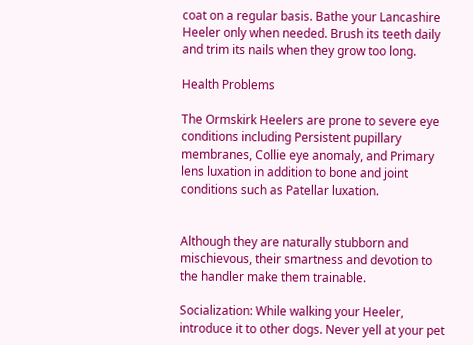coat on a regular basis. Bathe your Lancashire Heeler only when needed. Brush its teeth daily and trim its nails when they grow too long.

Health Problems

The Ormskirk Heelers are prone to severe eye conditions including Persistent pupillary membranes, Collie eye anomaly, and Primary lens luxation in addition to bone and joint conditions such as Patellar luxation.


Although they are naturally stubborn and mischievous, their smartness and devotion to the handler make them trainable.

Socialization: While walking your Heeler, introduce it to other dogs. Never yell at your pet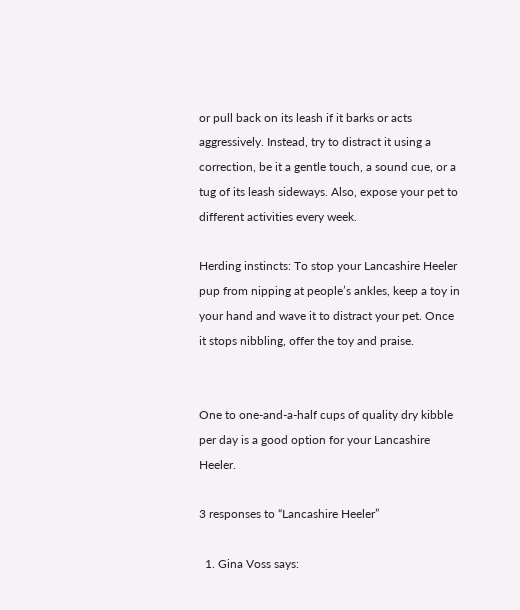or pull back on its leash if it barks or acts aggressively. Instead, try to distract it using a correction, be it a gentle touch, a sound cue, or a tug of its leash sideways. Also, expose your pet to different activities every week.

Herding instincts: To stop your Lancashire Heeler pup from nipping at people’s ankles, keep a toy in your hand and wave it to distract your pet. Once it stops nibbling, offer the toy and praise.


One to one-and-a-half cups of quality dry kibble per day is a good option for your Lancashire Heeler.

3 responses to “Lancashire Heeler”

  1. Gina Voss says: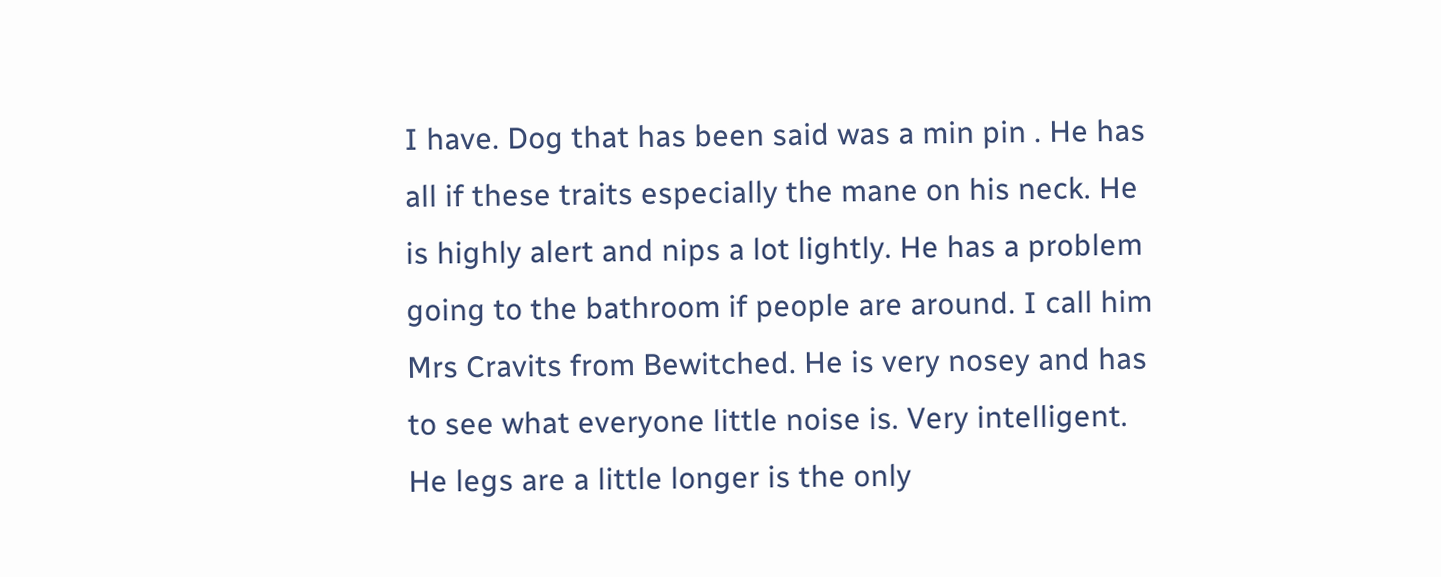I have. Dog that has been said was a min pin . He has all if these traits especially the mane on his neck. He is highly alert and nips a lot lightly. He has a problem going to the bathroom if people are around. I call him Mrs Cravits from Bewitched. He is very nosey and has to see what everyone little noise is. Very intelligent. He legs are a little longer is the only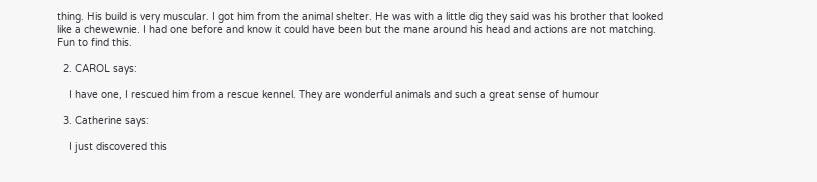thing. His build is very muscular. I got him from the animal shelter. He was with a little dig they said was his brother that looked like a chewewnie. I had one before and know it could have been but the mane around his head and actions are not matching. Fun to find this.

  2. CAROL says:

    I have one, I rescued him from a rescue kennel. They are wonderful animals and such a great sense of humour

  3. Catherine says:

    I just discovered this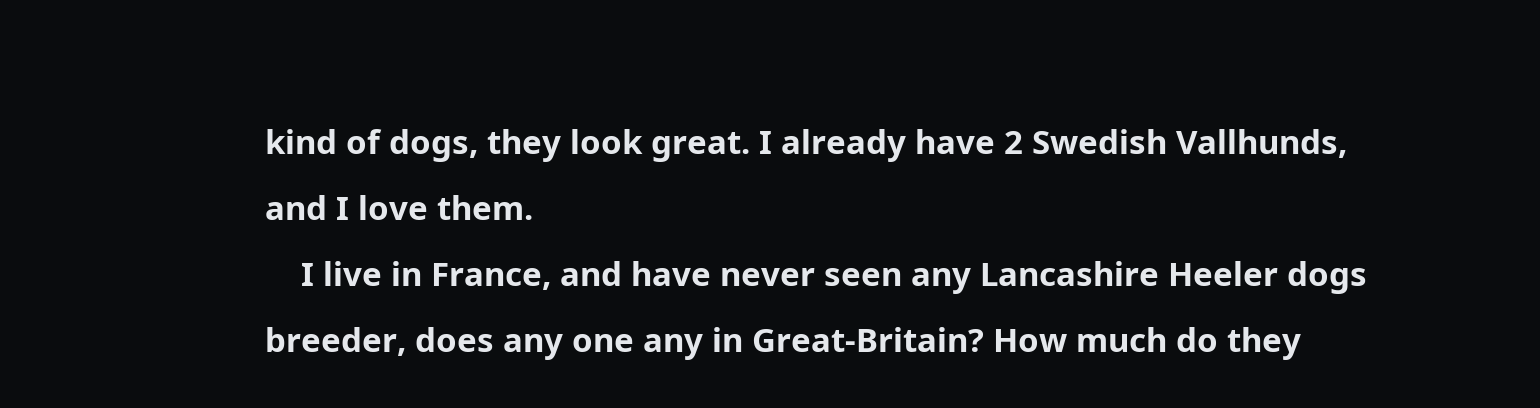kind of dogs, they look great. I already have 2 Swedish Vallhunds, and I love them.
    I live in France, and have never seen any Lancashire Heeler dogs breeder, does any one any in Great-Britain? How much do they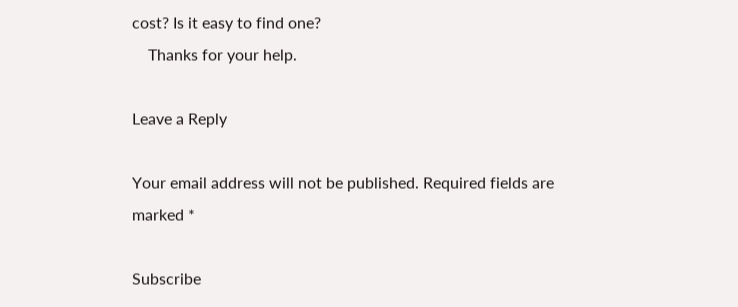cost? Is it easy to find one?
    Thanks for your help.

Leave a Reply

Your email address will not be published. Required fields are marked *

Subscribe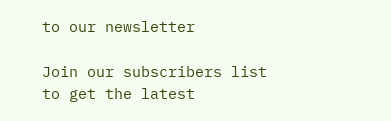to our newsletter

Join our subscribers list to get the latest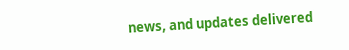news, and updates delivered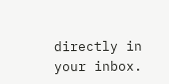directly in your inbox.